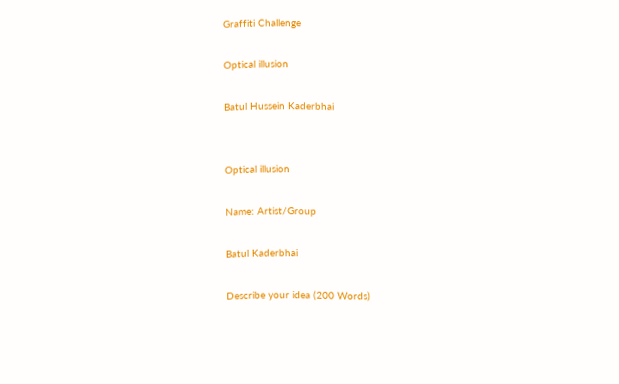Graffiti Challenge

Optical illusion

Batul Hussein Kaderbhai


Optical illusion

Name: Artist/Group

Batul Kaderbhai

Describe your idea (200 Words)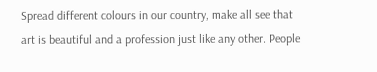Spread different colours in our country, make all see that art is beautiful and a profession just like any other. People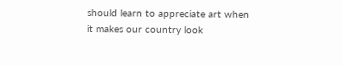should learn to appreciate art when it makes our country look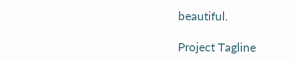beautiful.

Project Tagline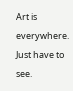Art is everywhere. Just have to see.